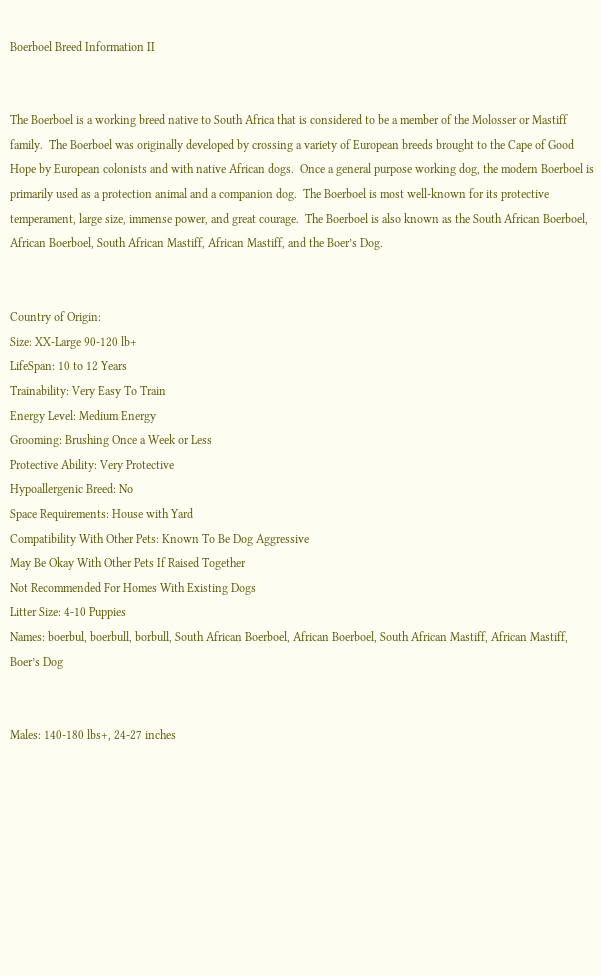Boerboel Breed Information II


The Boerboel is a working breed native to South Africa that is considered to be a member of the Molosser or Mastiff family.  The Boerboel was originally developed by crossing a variety of European breeds brought to the Cape of Good Hope by European colonists and with native African dogs.  Once a general purpose working dog, the modern Boerboel is primarily used as a protection animal and a companion dog.  The Boerboel is most well-known for its protective temperament, large size, immense power, and great courage.  The Boerboel is also known as the South African Boerboel, African Boerboel, South African Mastiff, African Mastiff, and the Boer’s Dog.


Country of Origin:
Size: XX-Large 90-120 lb+
LifeSpan: 10 to 12 Years
Trainability: Very Easy To Train
Energy Level: Medium Energy
Grooming: Brushing Once a Week or Less
Protective Ability: Very Protective
Hypoallergenic Breed: No
Space Requirements: House with Yard
Compatibility With Other Pets: Known To Be Dog Aggressive
May Be Okay With Other Pets If Raised Together
Not Recommended For Homes With Existing Dogs
Litter Size: 4-10 Puppies
Names: boerbul, boerbull, borbull, South African Boerboel, African Boerboel, South African Mastiff, African Mastiff, Boer’s Dog


Males: 140-180 lbs+, 24-27 inches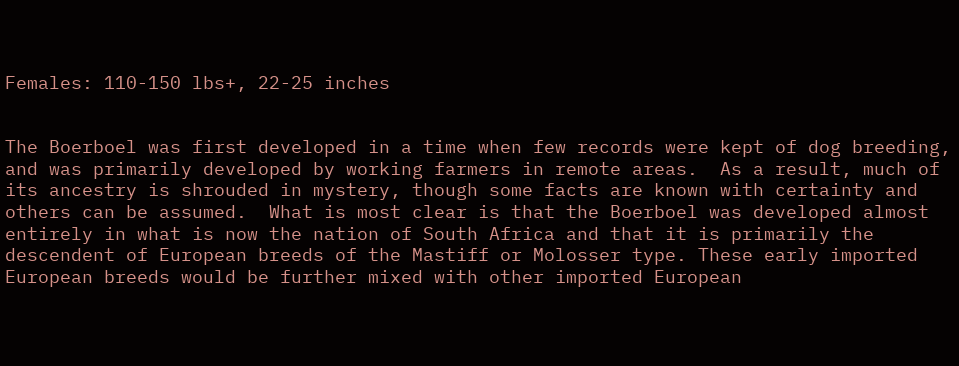Females: 110-150 lbs+, 22-25 inches


The Boerboel was first developed in a time when few records were kept of dog breeding, and was primarily developed by working farmers in remote areas.  As a result, much of its ancestry is shrouded in mystery, though some facts are known with certainty and others can be assumed.  What is most clear is that the Boerboel was developed almost entirely in what is now the nation of South Africa and that it is primarily the descendent of European breeds of the Mastiff or Molosser type. These early imported European breeds would be further mixed with other imported European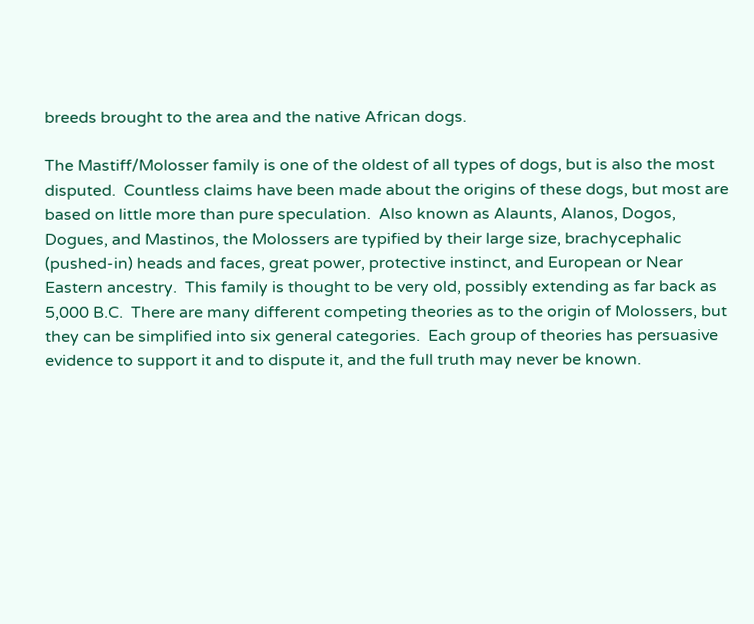breeds brought to the area and the native African dogs.

The Mastiff/Molosser family is one of the oldest of all types of dogs, but is also the most disputed.  Countless claims have been made about the origins of these dogs, but most are based on little more than pure speculation.  Also known as Alaunts, Alanos, Dogos, Dogues, and Mastinos, the Molossers are typified by their large size, brachycephalic (pushed-in) heads and faces, great power, protective instinct, and European or Near Eastern ancestry.  This family is thought to be very old, possibly extending as far back as 5,000 B.C.  There are many different competing theories as to the origin of Molossers, but they can be simplified into six general categories.  Each group of theories has persuasive evidence to support it and to dispute it, and the full truth may never be known.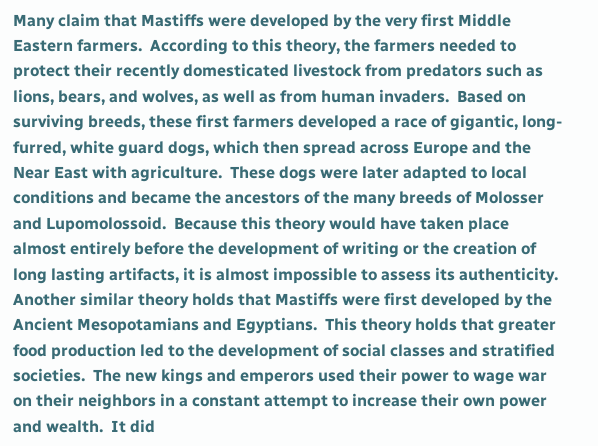Many claim that Mastiffs were developed by the very first Middle Eastern farmers.  According to this theory, the farmers needed to protect their recently domesticated livestock from predators such as lions, bears, and wolves, as well as from human invaders.  Based on surviving breeds, these first farmers developed a race of gigantic, long-furred, white guard dogs, which then spread across Europe and the Near East with agriculture.  These dogs were later adapted to local conditions and became the ancestors of the many breeds of Molosser and Lupomolossoid.  Because this theory would have taken place almost entirely before the development of writing or the creation of long lasting artifacts, it is almost impossible to assess its authenticity.  Another similar theory holds that Mastiffs were first developed by the Ancient Mesopotamians and Egyptians.  This theory holds that greater food production led to the development of social classes and stratified societies.  The new kings and emperors used their power to wage war on their neighbors in a constant attempt to increase their own power and wealth.  It did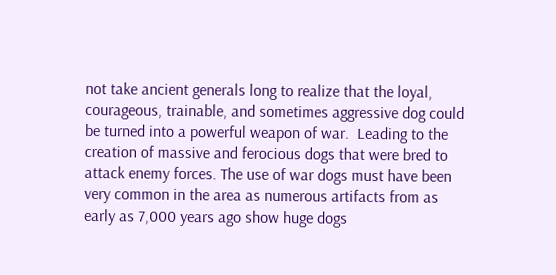not take ancient generals long to realize that the loyal, courageous, trainable, and sometimes aggressive dog could be turned into a powerful weapon of war.  Leading to the creation of massive and ferocious dogs that were bred to attack enemy forces. The use of war dogs must have been very common in the area as numerous artifacts from as early as 7,000 years ago show huge dogs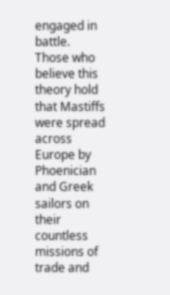engaged in battle.  Those who believe this theory hold that Mastiffs were spread across Europe by Phoenician and Greek sailors on their countless missions of trade and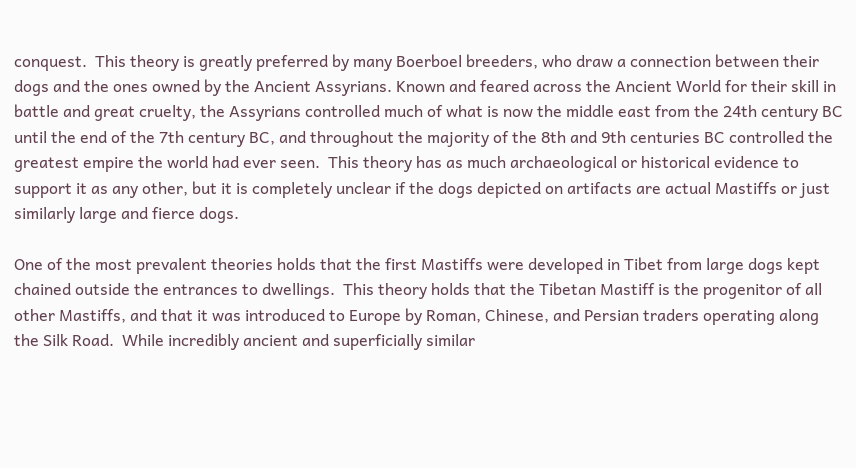conquest.  This theory is greatly preferred by many Boerboel breeders, who draw a connection between their dogs and the ones owned by the Ancient Assyrians. Known and feared across the Ancient World for their skill in battle and great cruelty, the Assyrians controlled much of what is now the middle east from the 24th century BC until the end of the 7th century BC, and throughout the majority of the 8th and 9th centuries BC controlled the greatest empire the world had ever seen.  This theory has as much archaeological or historical evidence to support it as any other, but it is completely unclear if the dogs depicted on artifacts are actual Mastiffs or just similarly large and fierce dogs.

One of the most prevalent theories holds that the first Mastiffs were developed in Tibet from large dogs kept chained outside the entrances to dwellings.  This theory holds that the Tibetan Mastiff is the progenitor of all other Mastiffs, and that it was introduced to Europe by Roman, Chinese, and Persian traders operating along the Silk Road.  While incredibly ancient and superficially similar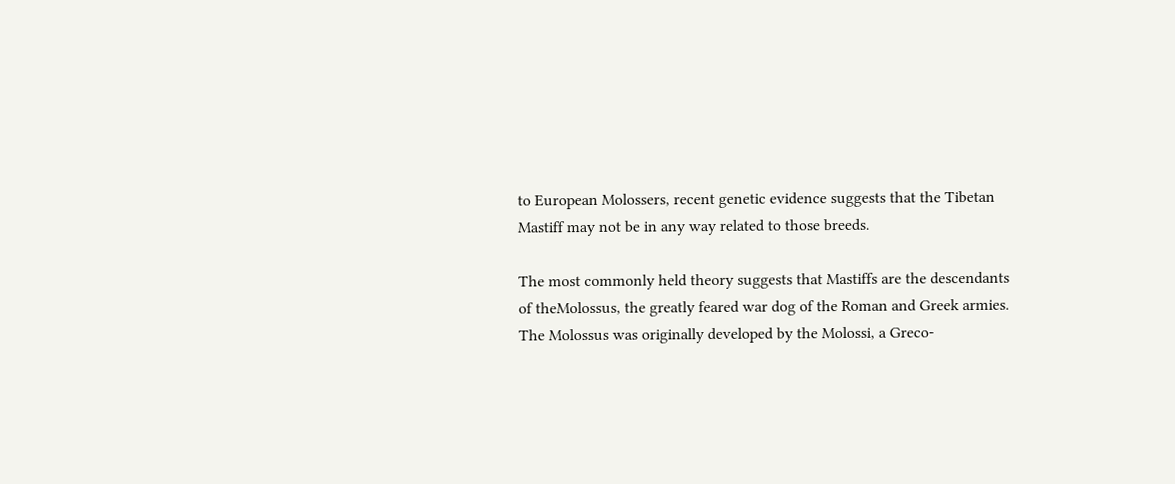to European Molossers, recent genetic evidence suggests that the Tibetan Mastiff may not be in any way related to those breeds.

The most commonly held theory suggests that Mastiffs are the descendants of theMolossus, the greatly feared war dog of the Roman and Greek armies.  The Molossus was originally developed by the Molossi, a Greco-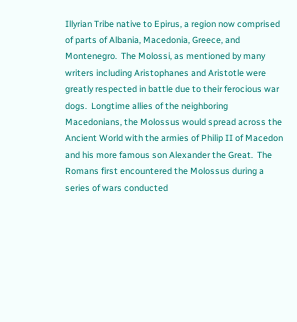Illyrian Tribe native to Epirus, a region now comprised of parts of Albania, Macedonia, Greece, and Montenegro.  The Molossi, as mentioned by many writers including Aristophanes and Aristotle were greatly respected in battle due to their ferocious war dogs.  Longtime allies of the neighboring Macedonians, the Molossus would spread across the Ancient World with the armies of Philip II of Macedon and his more famous son Alexander the Great.  The Romans first encountered the Molossus during a series of wars conducted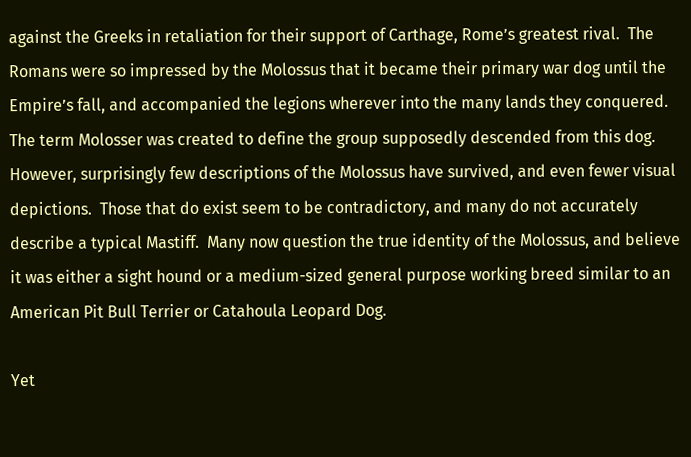against the Greeks in retaliation for their support of Carthage, Rome’s greatest rival.  The Romans were so impressed by the Molossus that it became their primary war dog until the Empire’s fall, and accompanied the legions wherever into the many lands they conquered.  The term Molosser was created to define the group supposedly descended from this dog.  However, surprisingly few descriptions of the Molossus have survived, and even fewer visual depictions.  Those that do exist seem to be contradictory, and many do not accurately describe a typical Mastiff.  Many now question the true identity of the Molossus, and believe it was either a sight hound or a medium-sized general purpose working breed similar to an American Pit Bull Terrier or Catahoula Leopard Dog.

Yet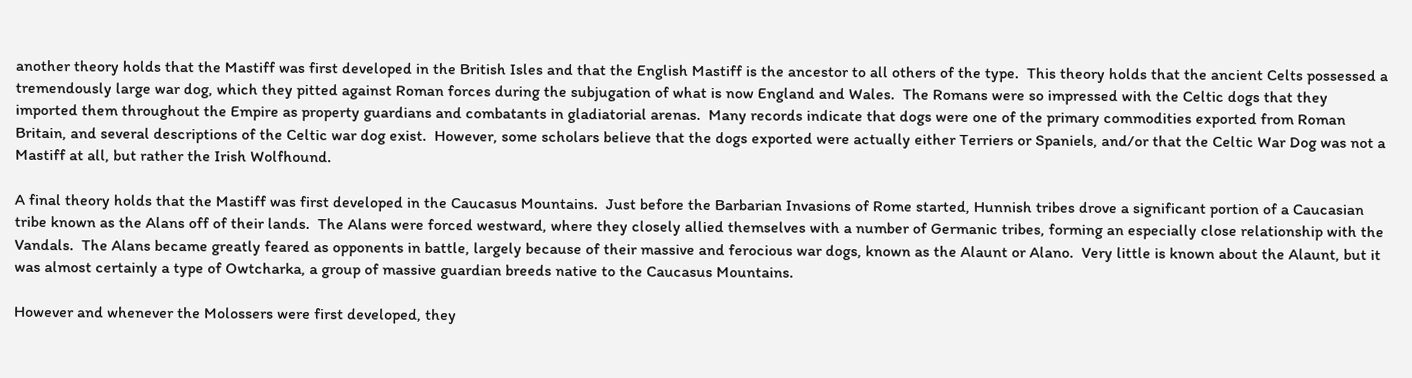another theory holds that the Mastiff was first developed in the British Isles and that the English Mastiff is the ancestor to all others of the type.  This theory holds that the ancient Celts possessed a tremendously large war dog, which they pitted against Roman forces during the subjugation of what is now England and Wales.  The Romans were so impressed with the Celtic dogs that they imported them throughout the Empire as property guardians and combatants in gladiatorial arenas.  Many records indicate that dogs were one of the primary commodities exported from Roman Britain, and several descriptions of the Celtic war dog exist.  However, some scholars believe that the dogs exported were actually either Terriers or Spaniels, and/or that the Celtic War Dog was not a Mastiff at all, but rather the Irish Wolfhound.

A final theory holds that the Mastiff was first developed in the Caucasus Mountains.  Just before the Barbarian Invasions of Rome started, Hunnish tribes drove a significant portion of a Caucasian tribe known as the Alans off of their lands.  The Alans were forced westward, where they closely allied themselves with a number of Germanic tribes, forming an especially close relationship with the Vandals.  The Alans became greatly feared as opponents in battle, largely because of their massive and ferocious war dogs, known as the Alaunt or Alano.  Very little is known about the Alaunt, but it was almost certainly a type of Owtcharka, a group of massive guardian breeds native to the Caucasus Mountains.

However and whenever the Molossers were first developed, they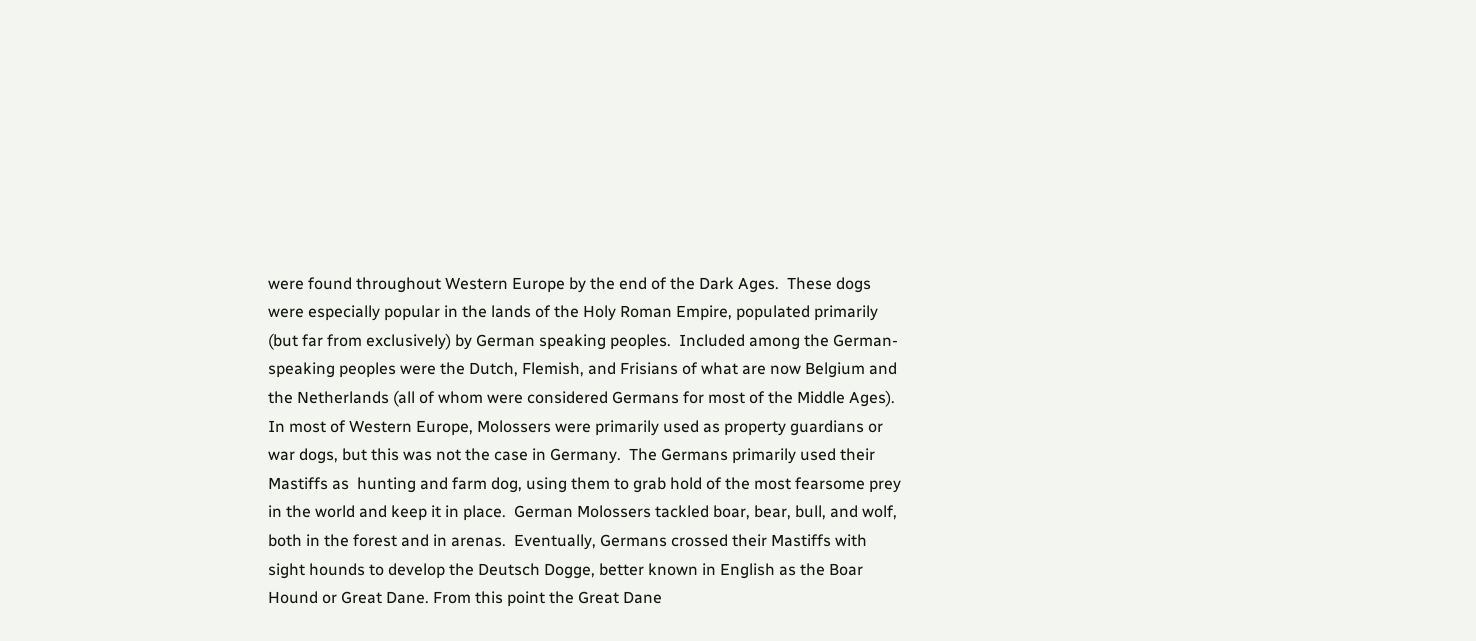were found throughout Western Europe by the end of the Dark Ages.  These dogs were especially popular in the lands of the Holy Roman Empire, populated primarily (but far from exclusively) by German speaking peoples.  Included among the German-speaking peoples were the Dutch, Flemish, and Frisians of what are now Belgium and the Netherlands (all of whom were considered Germans for most of the Middle Ages).  In most of Western Europe, Molossers were primarily used as property guardians or war dogs, but this was not the case in Germany.  The Germans primarily used their Mastiffs as  hunting and farm dog, using them to grab hold of the most fearsome prey in the world and keep it in place.  German Molossers tackled boar, bear, bull, and wolf, both in the forest and in arenas.  Eventually, Germans crossed their Mastiffs with sight hounds to develop the Deutsch Dogge, better known in English as the Boar Hound or Great Dane. From this point the Great Dane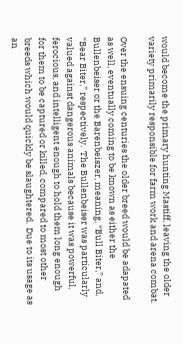would become the primary hunting Mastiff, leaving the older variety primarily responsible for farm work and arena combat.

Over the ensuing centuries the older breed would be adapated as well, eventually coming to be known as either the Bullenbeiser or the Barenbeiszer, meaning, “Bull Biter,” and, “Bear Biter,” respectively.  The Bullenbeiser was particularly valued against dangerous animals because it was powerful, ferocious, and intelligent enough to hold them long enough for them to be captured or killed, compared to most other breeds which would quickly be slaughtered.  Due to its usage as an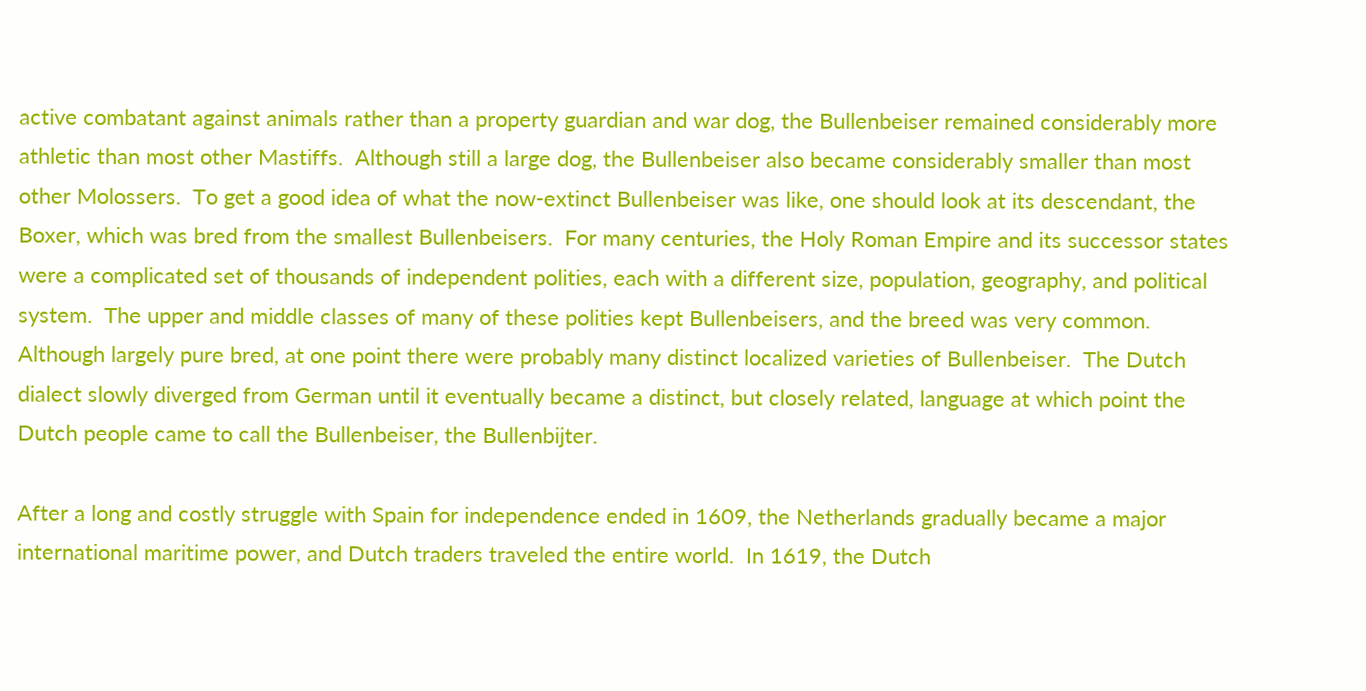active combatant against animals rather than a property guardian and war dog, the Bullenbeiser remained considerably more athletic than most other Mastiffs.  Although still a large dog, the Bullenbeiser also became considerably smaller than most other Molossers.  To get a good idea of what the now-extinct Bullenbeiser was like, one should look at its descendant, the Boxer, which was bred from the smallest Bullenbeisers.  For many centuries, the Holy Roman Empire and its successor states were a complicated set of thousands of independent polities, each with a different size, population, geography, and political system.  The upper and middle classes of many of these polities kept Bullenbeisers, and the breed was very common.  Although largely pure bred, at one point there were probably many distinct localized varieties of Bullenbeiser.  The Dutch dialect slowly diverged from German until it eventually became a distinct, but closely related, language at which point the Dutch people came to call the Bullenbeiser, the Bullenbijter.

After a long and costly struggle with Spain for independence ended in 1609, the Netherlands gradually became a major international maritime power, and Dutch traders traveled the entire world.  In 1619, the Dutch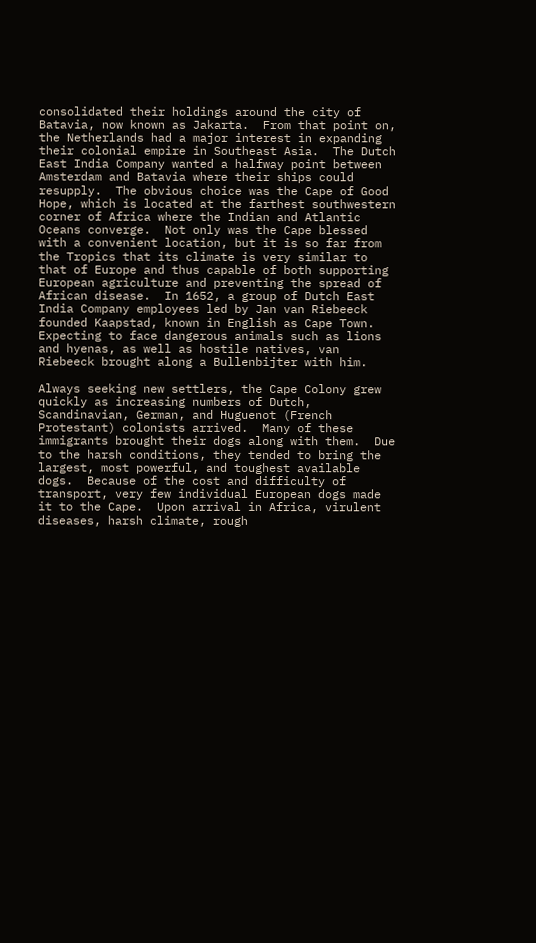consolidated their holdings around the city of Batavia, now known as Jakarta.  From that point on, the Netherlands had a major interest in expanding their colonial empire in Southeast Asia.  The Dutch East India Company wanted a halfway point between Amsterdam and Batavia where their ships could resupply.  The obvious choice was the Cape of Good Hope, which is located at the farthest southwestern corner of Africa where the Indian and Atlantic Oceans converge.  Not only was the Cape blessed with a convenient location, but it is so far from the Tropics that its climate is very similar to that of Europe and thus capable of both supporting European agriculture and preventing the spread of African disease.  In 1652, a group of Dutch East India Company employees led by Jan van Riebeeck founded Kaapstad, known in English as Cape Town.  Expecting to face dangerous animals such as lions and hyenas, as well as hostile natives, van Riebeeck brought along a Bullenbijter with him.

Always seeking new settlers, the Cape Colony grew quickly as increasing numbers of Dutch, Scandinavian, German, and Huguenot (French Protestant) colonists arrived.  Many of these immigrants brought their dogs along with them.  Due to the harsh conditions, they tended to bring the largest, most powerful, and toughest available dogs.  Because of the cost and difficulty of transport, very few individual European dogs made it to the Cape.  Upon arrival in Africa, virulent diseases, harsh climate, rough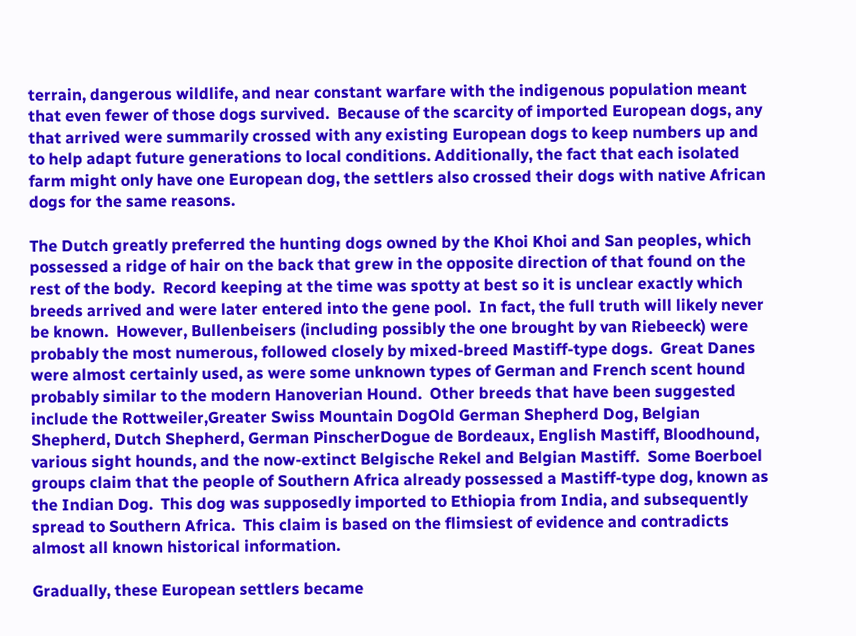terrain, dangerous wildlife, and near constant warfare with the indigenous population meant that even fewer of those dogs survived.  Because of the scarcity of imported European dogs, any that arrived were summarily crossed with any existing European dogs to keep numbers up and to help adapt future generations to local conditions. Additionally, the fact that each isolated farm might only have one European dog, the settlers also crossed their dogs with native African dogs for the same reasons.

The Dutch greatly preferred the hunting dogs owned by the Khoi Khoi and San peoples, which possessed a ridge of hair on the back that grew in the opposite direction of that found on the rest of the body.  Record keeping at the time was spotty at best so it is unclear exactly which breeds arrived and were later entered into the gene pool.  In fact, the full truth will likely never be known.  However, Bullenbeisers (including possibly the one brought by van Riebeeck) were probably the most numerous, followed closely by mixed-breed Mastiff-type dogs.  Great Danes were almost certainly used, as were some unknown types of German and French scent hound probably similar to the modern Hanoverian Hound.  Other breeds that have been suggested include the Rottweiler,Greater Swiss Mountain DogOld German Shepherd Dog, Belgian Shepherd, Dutch Shepherd, German PinscherDogue de Bordeaux, English Mastiff, Bloodhound, various sight hounds, and the now-extinct Belgische Rekel and Belgian Mastiff.  Some Boerboel groups claim that the people of Southern Africa already possessed a Mastiff-type dog, known as the Indian Dog.  This dog was supposedly imported to Ethiopia from India, and subsequently spread to Southern Africa.  This claim is based on the flimsiest of evidence and contradicts almost all known historical information.

Gradually, these European settlers became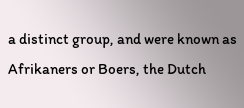a distinct group, and were known as Afrikaners or Boers, the Dutch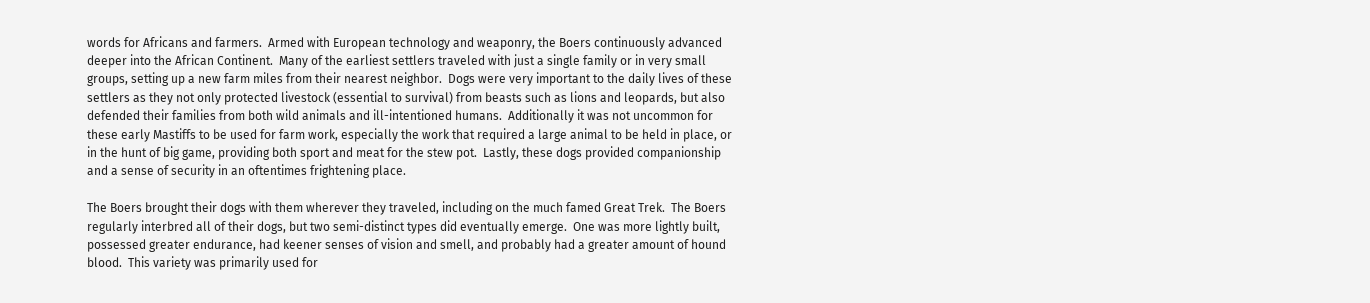words for Africans and farmers.  Armed with European technology and weaponry, the Boers continuously advanced deeper into the African Continent.  Many of the earliest settlers traveled with just a single family or in very small groups, setting up a new farm miles from their nearest neighbor.  Dogs were very important to the daily lives of these settlers as they not only protected livestock (essential to survival) from beasts such as lions and leopards, but also defended their families from both wild animals and ill-intentioned humans.  Additionally it was not uncommon for these early Mastiffs to be used for farm work, especially the work that required a large animal to be held in place, or in the hunt of big game, providing both sport and meat for the stew pot.  Lastly, these dogs provided companionship and a sense of security in an oftentimes frightening place.

The Boers brought their dogs with them wherever they traveled, including on the much famed Great Trek.  The Boers regularly interbred all of their dogs, but two semi-distinct types did eventually emerge.  One was more lightly built, possessed greater endurance, had keener senses of vision and smell, and probably had a greater amount of hound blood.  This variety was primarily used for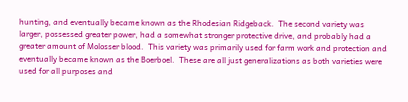hunting, and eventually became known as the Rhodesian Ridgeback.  The second variety was larger, possessed greater power, had a somewhat stronger protective drive, and probably had a greater amount of Molosser blood.  This variety was primarily used for farm work and protection and eventually became known as the Boerboel.  These are all just generalizations as both varieties were used for all purposes and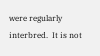were regularly interbred.  It is not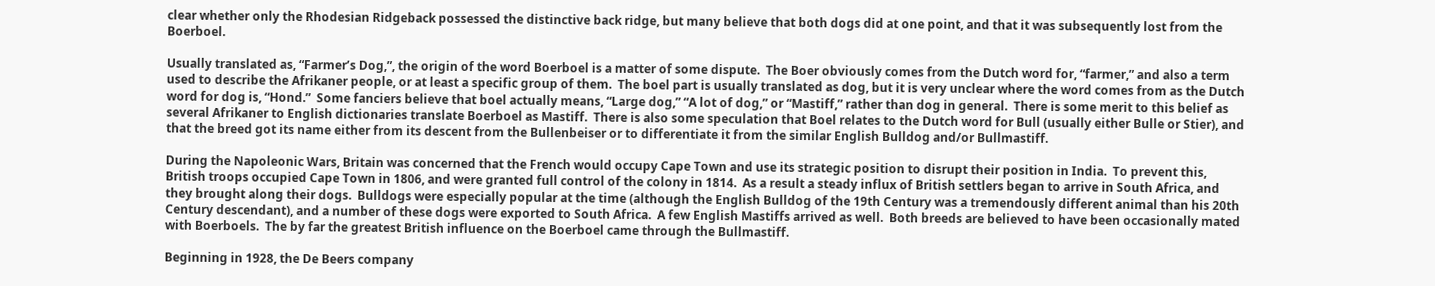clear whether only the Rhodesian Ridgeback possessed the distinctive back ridge, but many believe that both dogs did at one point, and that it was subsequently lost from the Boerboel.

Usually translated as, “Farmer’s Dog,”, the origin of the word Boerboel is a matter of some dispute.  The Boer obviously comes from the Dutch word for, “farmer,” and also a term used to describe the Afrikaner people, or at least a specific group of them.  The boel part is usually translated as dog, but it is very unclear where the word comes from as the Dutch word for dog is, “Hond.”  Some fanciers believe that boel actually means, “Large dog,” “A lot of dog,” or “Mastiff,” rather than dog in general.  There is some merit to this belief as several Afrikaner to English dictionaries translate Boerboel as Mastiff.  There is also some speculation that Boel relates to the Dutch word for Bull (usually either Bulle or Stier), and that the breed got its name either from its descent from the Bullenbeiser or to differentiate it from the similar English Bulldog and/or Bullmastiff.

During the Napoleonic Wars, Britain was concerned that the French would occupy Cape Town and use its strategic position to disrupt their position in India.  To prevent this, British troops occupied Cape Town in 1806, and were granted full control of the colony in 1814.  As a result a steady influx of British settlers began to arrive in South Africa, and they brought along their dogs.  Bulldogs were especially popular at the time (although the English Bulldog of the 19th Century was a tremendously different animal than his 20th Century descendant), and a number of these dogs were exported to South Africa.  A few English Mastiffs arrived as well.  Both breeds are believed to have been occasionally mated with Boerboels.  The by far the greatest British influence on the Boerboel came through the Bullmastiff.

Beginning in 1928, the De Beers company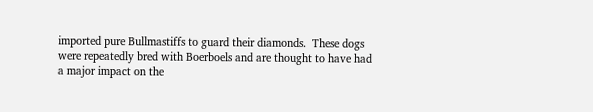imported pure Bullmastiffs to guard their diamonds.  These dogs were repeatedly bred with Boerboels and are thought to have had a major impact on the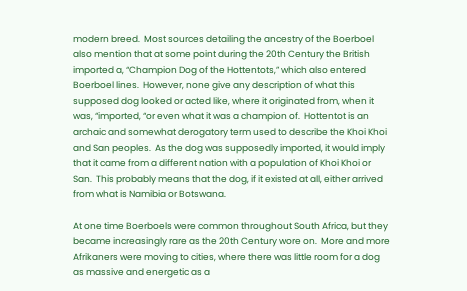modern breed.  Most sources detailing the ancestry of the Boerboel also mention that at some point during the 20th Century the British imported a, “Champion Dog of the Hottentots,” which also entered Boerboel lines.  However, none give any description of what this supposed dog looked or acted like, where it originated from, when it was, “imported, “or even what it was a champion of.  Hottentot is an archaic and somewhat derogatory term used to describe the Khoi Khoi and San peoples.  As the dog was supposedly imported, it would imply that it came from a different nation with a population of Khoi Khoi or San.  This probably means that the dog, if it existed at all, either arrived from what is Namibia or Botswana.

At one time Boerboels were common throughout South Africa, but they became increasingly rare as the 20th Century wore on.  More and more Afrikaners were moving to cities, where there was little room for a dog as massive and energetic as a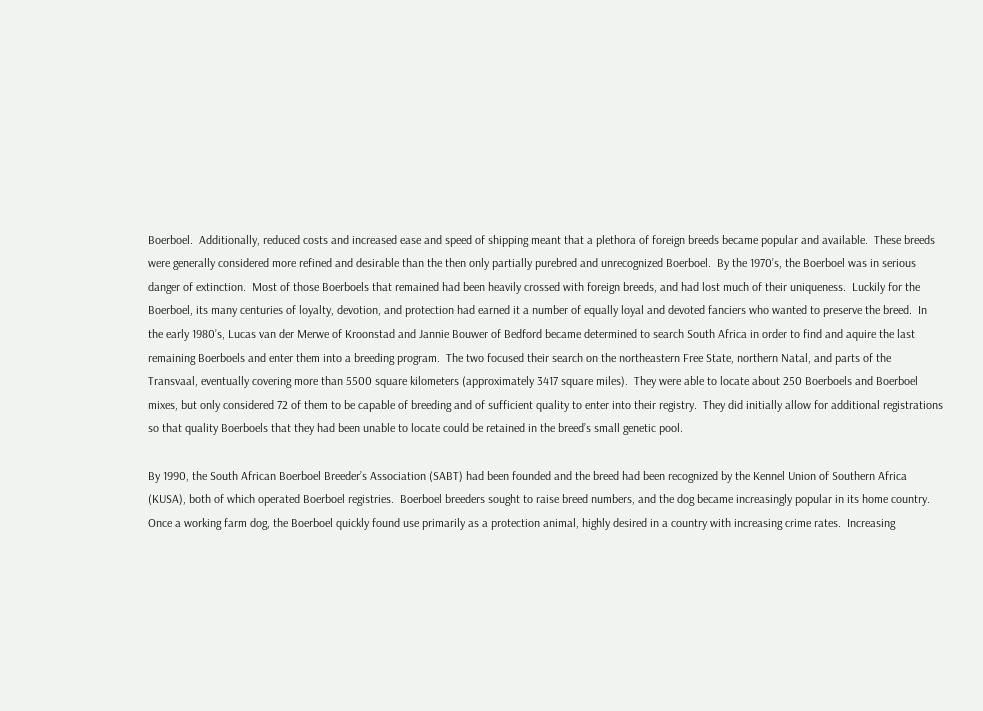Boerboel.  Additionally, reduced costs and increased ease and speed of shipping meant that a plethora of foreign breeds became popular and available.  These breeds were generally considered more refined and desirable than the then only partially purebred and unrecognized Boerboel.  By the 1970’s, the Boerboel was in serious danger of extinction.  Most of those Boerboels that remained had been heavily crossed with foreign breeds, and had lost much of their uniqueness.  Luckily for the Boerboel, its many centuries of loyalty, devotion, and protection had earned it a number of equally loyal and devoted fanciers who wanted to preserve the breed.  In the early 1980’s, Lucas van der Merwe of Kroonstad and Jannie Bouwer of Bedford became determined to search South Africa in order to find and aquire the last remaining Boerboels and enter them into a breeding program.  The two focused their search on the northeastern Free State, northern Natal, and parts of the Transvaal, eventually covering more than 5500 square kilometers (approximately 3417 square miles).  They were able to locate about 250 Boerboels and Boerboel mixes, but only considered 72 of them to be capable of breeding and of sufficient quality to enter into their registry.  They did initially allow for additional registrations so that quality Boerboels that they had been unable to locate could be retained in the breed’s small genetic pool.

By 1990, the South African Boerboel Breeder’s Association (SABT) had been founded and the breed had been recognized by the Kennel Union of Southern Africa (KUSA), both of which operated Boerboel registries.  Boerboel breeders sought to raise breed numbers, and the dog became increasingly popular in its home country.  Once a working farm dog, the Boerboel quickly found use primarily as a protection animal, highly desired in a country with increasing crime rates.  Increasing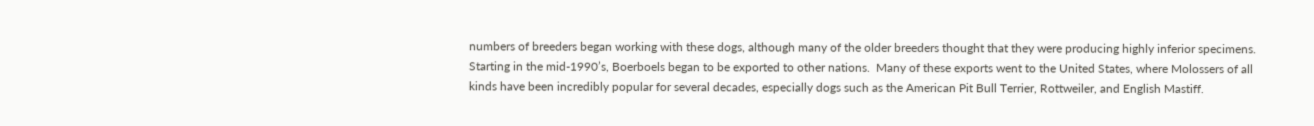numbers of breeders began working with these dogs, although many of the older breeders thought that they were producing highly inferior specimens.  Starting in the mid-1990’s, Boerboels began to be exported to other nations.  Many of these exports went to the United States, where Molossers of all kinds have been incredibly popular for several decades, especially dogs such as the American Pit Bull Terrier, Rottweiler, and English Mastiff.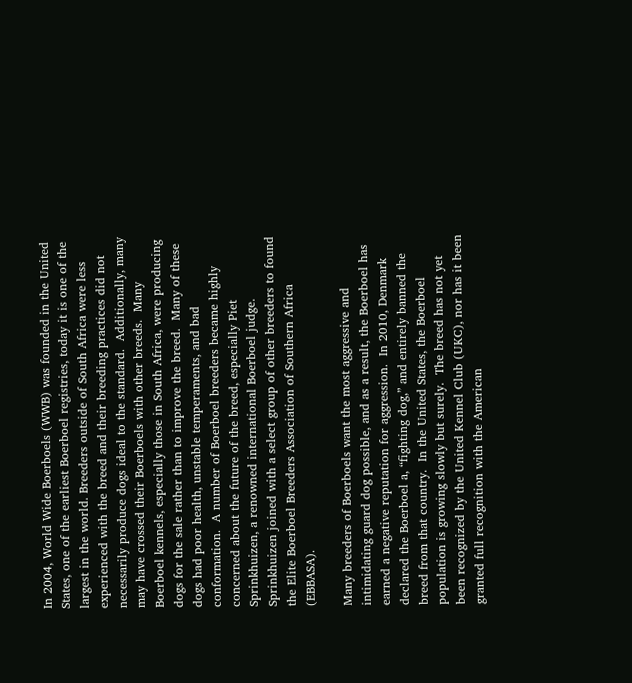In 2004, World Wide Boerboels (WWB) was founded in the United States, one of the earliest Boerboel registries, today it is one of the largest in the world. Breeders outside of South Africa were less experienced with the breed and their breeding practices did not necessarily produce dogs ideal to the standard.  Additionally, many may have crossed their Boerboels with other breeds.  Many Boerboel kennels, especially those in South Africa, were producing dogs for the sale rather than to improve the breed.  Many of these dogs had poor health, unstable temperaments, and bad conformation.  A number of Boerboel breeders became highly concerned about the future of the breed, especially Piet Sprinkhuizen, a renowned international Boerboel judge.  Sprinkhuizen joined with a select group of other breeders to found the Elite Boerboel Breeders Association of Southern Africa (EBBASA).

Many breeders of Boerboels want the most aggressive and intimidating guard dog possible, and as a result, the Boerboel has earned a negative reputation for aggression.  In 2010, Denmark declared the Boerboel a, “fighting dog,” and entirely banned the breed from that country.  In the United States, the Boerboel population is growing slowly but surely.  The breed has not yet been recognized by the United Kennel Club (UKC), nor has it been granted full recognition with the American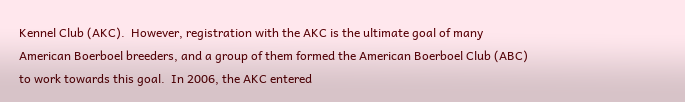Kennel Club (AKC).  However, registration with the AKC is the ultimate goal of many American Boerboel breeders, and a group of them formed the American Boerboel Club (ABC) to work towards this goal.  In 2006, the AKC entered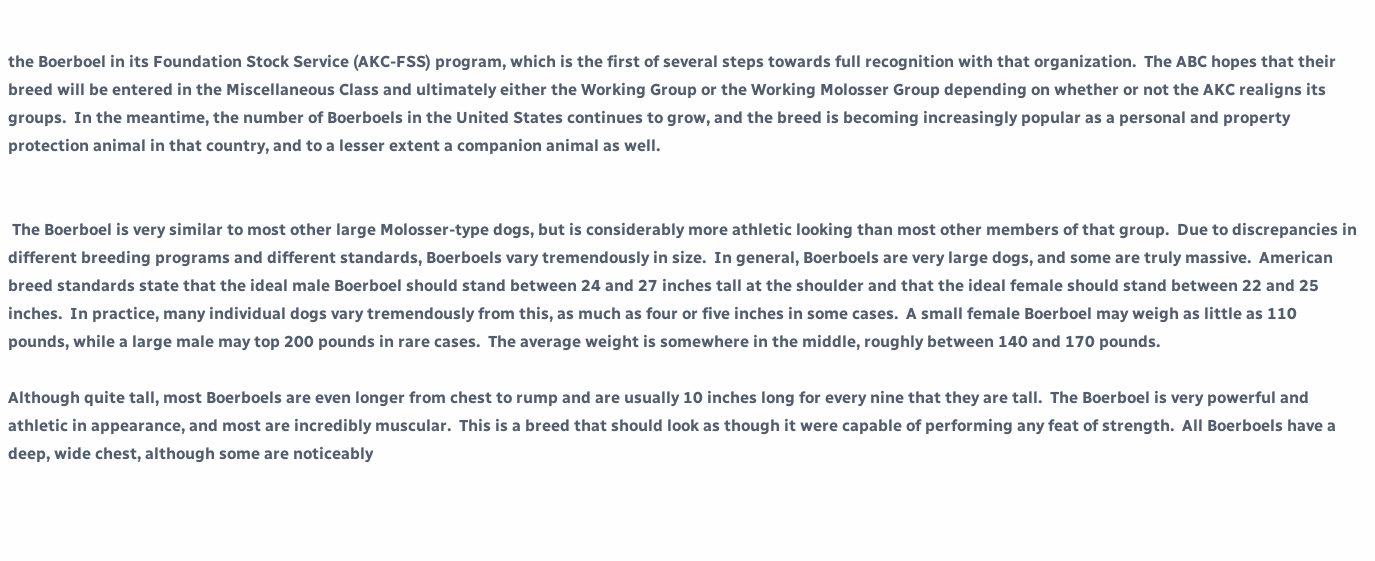the Boerboel in its Foundation Stock Service (AKC-FSS) program, which is the first of several steps towards full recognition with that organization.  The ABC hopes that their breed will be entered in the Miscellaneous Class and ultimately either the Working Group or the Working Molosser Group depending on whether or not the AKC realigns its groups.  In the meantime, the number of Boerboels in the United States continues to grow, and the breed is becoming increasingly popular as a personal and property protection animal in that country, and to a lesser extent a companion animal as well.


 The Boerboel is very similar to most other large Molosser-type dogs, but is considerably more athletic looking than most other members of that group.  Due to discrepancies in different breeding programs and different standards, Boerboels vary tremendously in size.  In general, Boerboels are very large dogs, and some are truly massive.  American breed standards state that the ideal male Boerboel should stand between 24 and 27 inches tall at the shoulder and that the ideal female should stand between 22 and 25 inches.  In practice, many individual dogs vary tremendously from this, as much as four or five inches in some cases.  A small female Boerboel may weigh as little as 110 pounds, while a large male may top 200 pounds in rare cases.  The average weight is somewhere in the middle, roughly between 140 and 170 pounds.

Although quite tall, most Boerboels are even longer from chest to rump and are usually 10 inches long for every nine that they are tall.  The Boerboel is very powerful and athletic in appearance, and most are incredibly muscular.  This is a breed that should look as though it were capable of performing any feat of strength.  All Boerboels have a deep, wide chest, although some are noticeably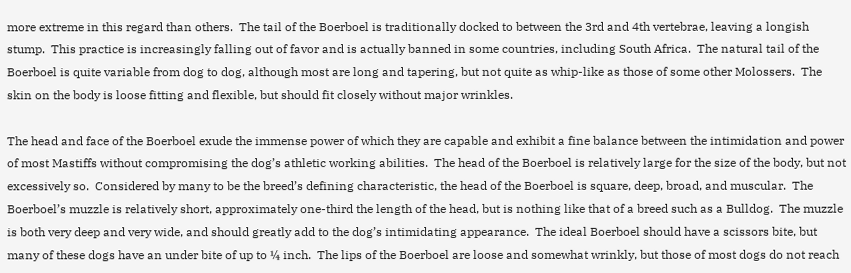more extreme in this regard than others.  The tail of the Boerboel is traditionally docked to between the 3rd and 4th vertebrae, leaving a longish stump.  This practice is increasingly falling out of favor and is actually banned in some countries, including South Africa.  The natural tail of the Boerboel is quite variable from dog to dog, although most are long and tapering, but not quite as whip-like as those of some other Molossers.  The skin on the body is loose fitting and flexible, but should fit closely without major wrinkles.

The head and face of the Boerboel exude the immense power of which they are capable and exhibit a fine balance between the intimidation and power of most Mastiffs without compromising the dog’s athletic working abilities.  The head of the Boerboel is relatively large for the size of the body, but not excessively so.  Considered by many to be the breed’s defining characteristic, the head of the Boerboel is square, deep, broad, and muscular.  The Boerboel’s muzzle is relatively short, approximately one-third the length of the head, but is nothing like that of a breed such as a Bulldog.  The muzzle is both very deep and very wide, and should greatly add to the dog’s intimidating appearance.  The ideal Boerboel should have a scissors bite, but many of these dogs have an under bite of up to ¼ inch.  The lips of the Boerboel are loose and somewhat wrinkly, but those of most dogs do not reach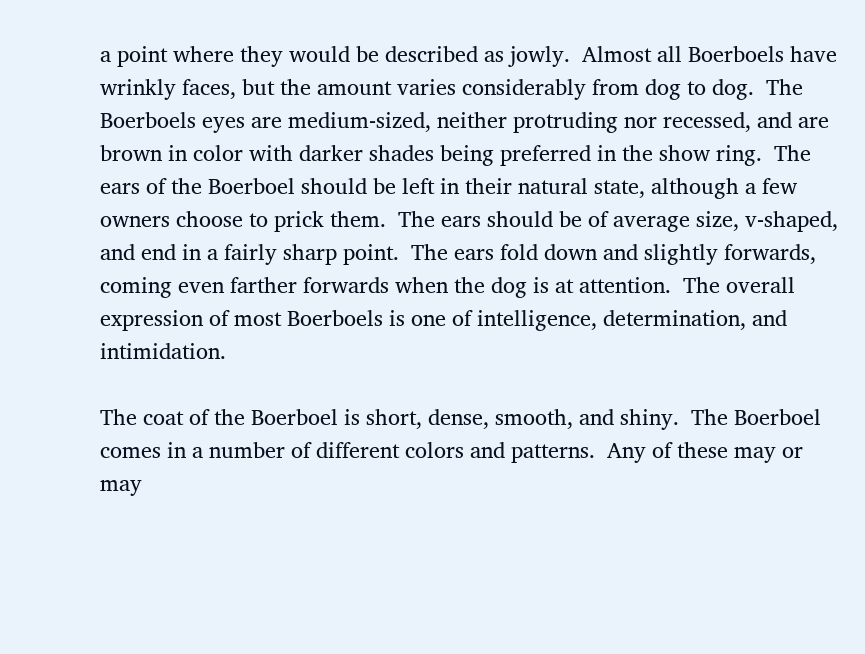a point where they would be described as jowly.  Almost all Boerboels have wrinkly faces, but the amount varies considerably from dog to dog.  The Boerboels eyes are medium-sized, neither protruding nor recessed, and are brown in color with darker shades being preferred in the show ring.  The ears of the Boerboel should be left in their natural state, although a few owners choose to prick them.  The ears should be of average size, v-shaped, and end in a fairly sharp point.  The ears fold down and slightly forwards, coming even farther forwards when the dog is at attention.  The overall expression of most Boerboels is one of intelligence, determination, and intimidation.

The coat of the Boerboel is short, dense, smooth, and shiny.  The Boerboel comes in a number of different colors and patterns.  Any of these may or may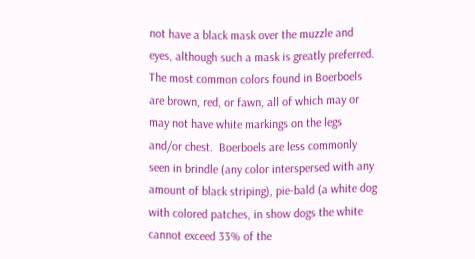not have a black mask over the muzzle and eyes, although such a mask is greatly preferred.  The most common colors found in Boerboels are brown, red, or fawn, all of which may or may not have white markings on the legs and/or chest.  Boerboels are less commonly seen in brindle (any color interspersed with any amount of black striping), pie-bald (a white dog with colored patches, in show dogs the white cannot exceed 33% of the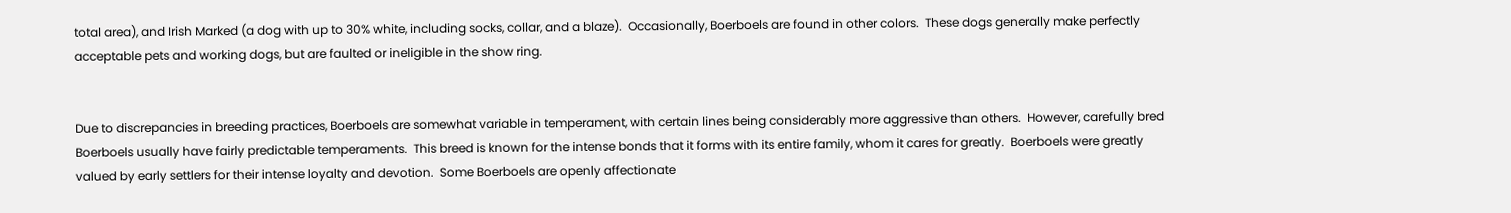total area), and Irish Marked (a dog with up to 30% white, including socks, collar, and a blaze).  Occasionally, Boerboels are found in other colors.  These dogs generally make perfectly acceptable pets and working dogs, but are faulted or ineligible in the show ring.


Due to discrepancies in breeding practices, Boerboels are somewhat variable in temperament, with certain lines being considerably more aggressive than others.  However, carefully bred Boerboels usually have fairly predictable temperaments.  This breed is known for the intense bonds that it forms with its entire family, whom it cares for greatly.  Boerboels were greatly valued by early settlers for their intense loyalty and devotion.  Some Boerboels are openly affectionate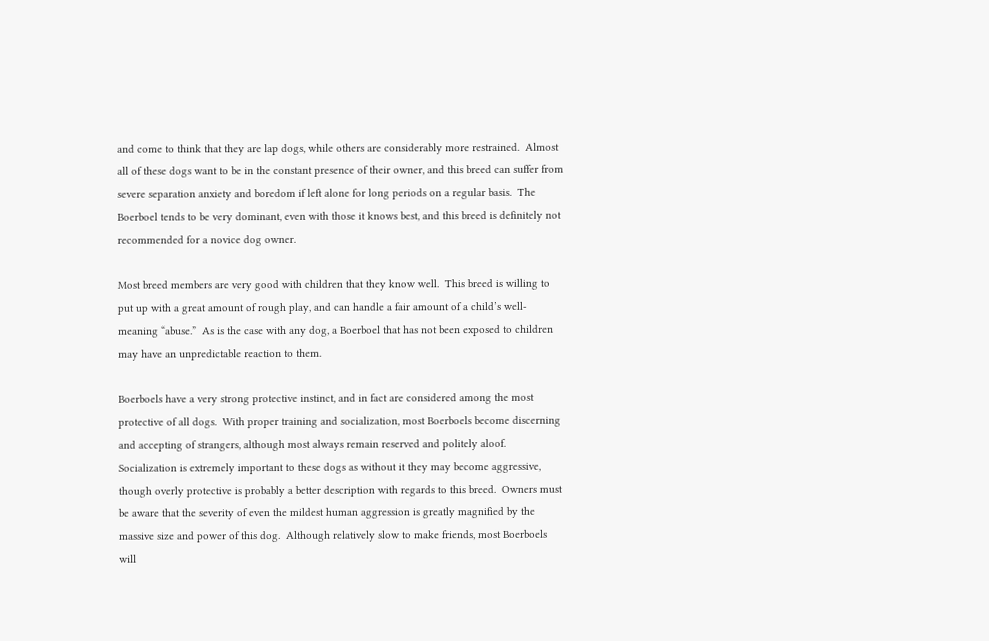and come to think that they are lap dogs, while others are considerably more restrained.  Almost all of these dogs want to be in the constant presence of their owner, and this breed can suffer from severe separation anxiety and boredom if left alone for long periods on a regular basis.  The Boerboel tends to be very dominant, even with those it knows best, and this breed is definitely not recommended for a novice dog owner.

Most breed members are very good with children that they know well.  This breed is willing to put up with a great amount of rough play, and can handle a fair amount of a child’s well-meaning “abuse.”  As is the case with any dog, a Boerboel that has not been exposed to children may have an unpredictable reaction to them.

Boerboels have a very strong protective instinct, and in fact are considered among the most protective of all dogs.  With proper training and socialization, most Boerboels become discerning and accepting of strangers, although most always remain reserved and politely aloof.  Socialization is extremely important to these dogs as without it they may become aggressive, though overly protective is probably a better description with regards to this breed.  Owners must be aware that the severity of even the mildest human aggression is greatly magnified by the massive size and power of this dog.  Although relatively slow to make friends, most Boerboels will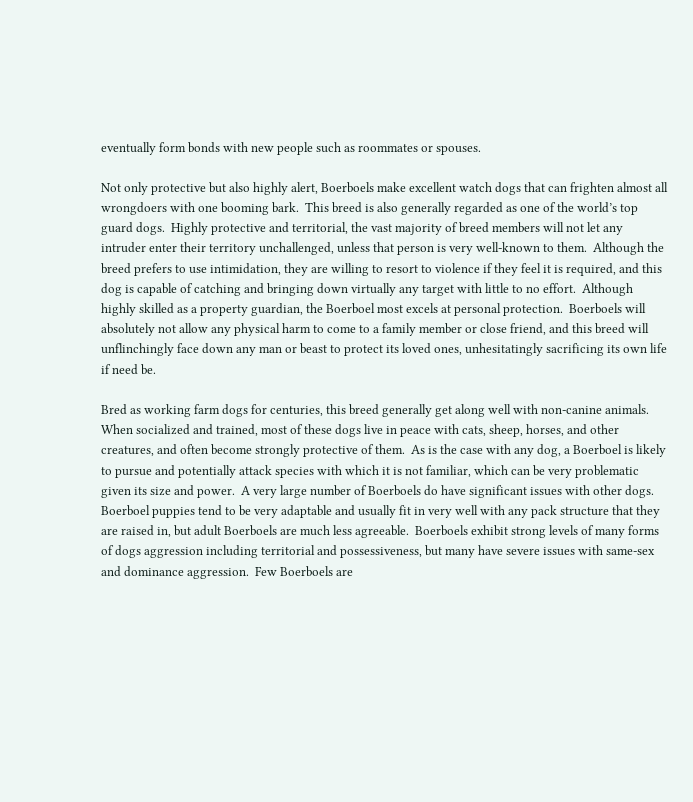eventually form bonds with new people such as roommates or spouses.

Not only protective but also highly alert, Boerboels make excellent watch dogs that can frighten almost all wrongdoers with one booming bark.  This breed is also generally regarded as one of the world’s top guard dogs.  Highly protective and territorial, the vast majority of breed members will not let any intruder enter their territory unchallenged, unless that person is very well-known to them.  Although the breed prefers to use intimidation, they are willing to resort to violence if they feel it is required, and this dog is capable of catching and bringing down virtually any target with little to no effort.  Although highly skilled as a property guardian, the Boerboel most excels at personal protection.  Boerboels will absolutely not allow any physical harm to come to a family member or close friend, and this breed will unflinchingly face down any man or beast to protect its loved ones, unhesitatingly sacrificing its own life if need be.

Bred as working farm dogs for centuries, this breed generally get along well with non-canine animals.  When socialized and trained, most of these dogs live in peace with cats, sheep, horses, and other creatures, and often become strongly protective of them.  As is the case with any dog, a Boerboel is likely to pursue and potentially attack species with which it is not familiar, which can be very problematic given its size and power.  A very large number of Boerboels do have significant issues with other dogs.  Boerboel puppies tend to be very adaptable and usually fit in very well with any pack structure that they are raised in, but adult Boerboels are much less agreeable.  Boerboels exhibit strong levels of many forms of dogs aggression including territorial and possessiveness, but many have severe issues with same-sex and dominance aggression.  Few Boerboels are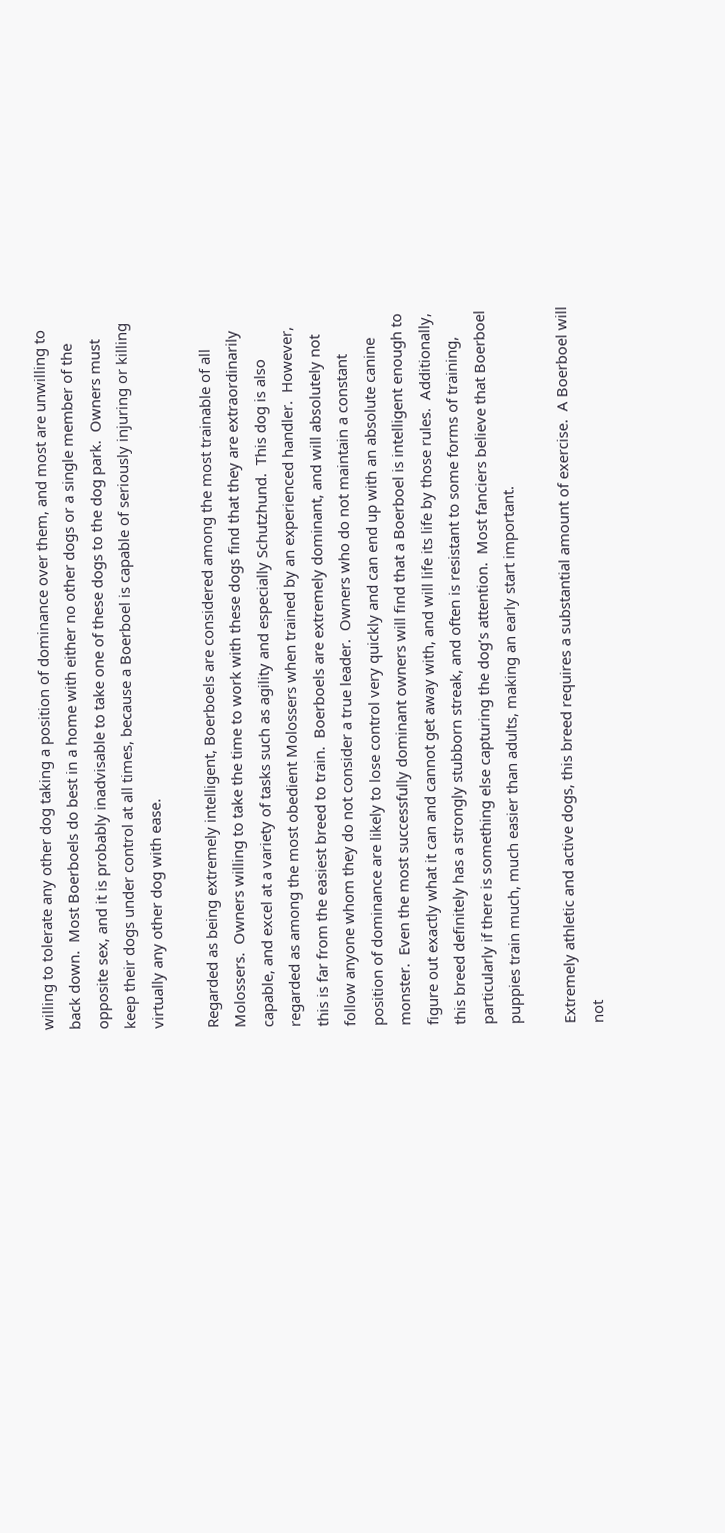willing to tolerate any other dog taking a position of dominance over them, and most are unwilling to back down.  Most Boerboels do best in a home with either no other dogs or a single member of the opposite sex, and it is probably inadvisable to take one of these dogs to the dog park.  Owners must keep their dogs under control at all times, because a Boerboel is capable of seriously injuring or killing virtually any other dog with ease.

Regarded as being extremely intelligent, Boerboels are considered among the most trainable of all Molossers.  Owners willing to take the time to work with these dogs find that they are extraordinarily capable, and excel at a variety of tasks such as agility and especially Schutzhund.  This dog is also regarded as among the most obedient Molossers when trained by an experienced handler.  However, this is far from the easiest breed to train.  Boerboels are extremely dominant, and will absolutely not follow anyone whom they do not consider a true leader.  Owners who do not maintain a constant position of dominance are likely to lose control very quickly and can end up with an absolute canine monster.  Even the most successfully dominant owners will find that a Boerboel is intelligent enough to figure out exactly what it can and cannot get away with, and will life its life by those rules.  Additionally, this breed definitely has a strongly stubborn streak, and often is resistant to some forms of training, particularly if there is something else capturing the dog’s attention.  Most fanciers believe that Boerboel puppies train much, much easier than adults, making an early start important.

Extremely athletic and active dogs, this breed requires a substantial amount of exercise.  A Boerboel will not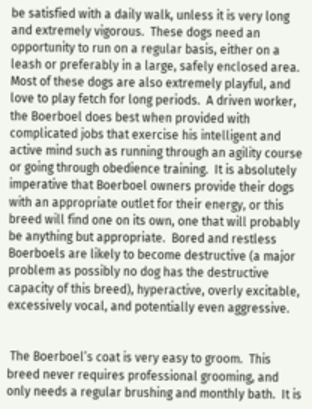be satisfied with a daily walk, unless it is very long and extremely vigorous.  These dogs need an opportunity to run on a regular basis, either on a leash or preferably in a large, safely enclosed area.  Most of these dogs are also extremely playful, and love to play fetch for long periods.  A driven worker, the Boerboel does best when provided with complicated jobs that exercise his intelligent and active mind such as running through an agility course or going through obedience training.  It is absolutely imperative that Boerboel owners provide their dogs with an appropriate outlet for their energy, or this breed will find one on its own, one that will probably be anything but appropriate.  Bored and restless Boerboels are likely to become destructive (a major problem as possibly no dog has the destructive capacity of this breed), hyperactive, overly excitable, excessively vocal, and potentially even aggressive.


 The Boerboel’s coat is very easy to groom.  This breed never requires professional grooming, and only needs a regular brushing and monthly bath.  It is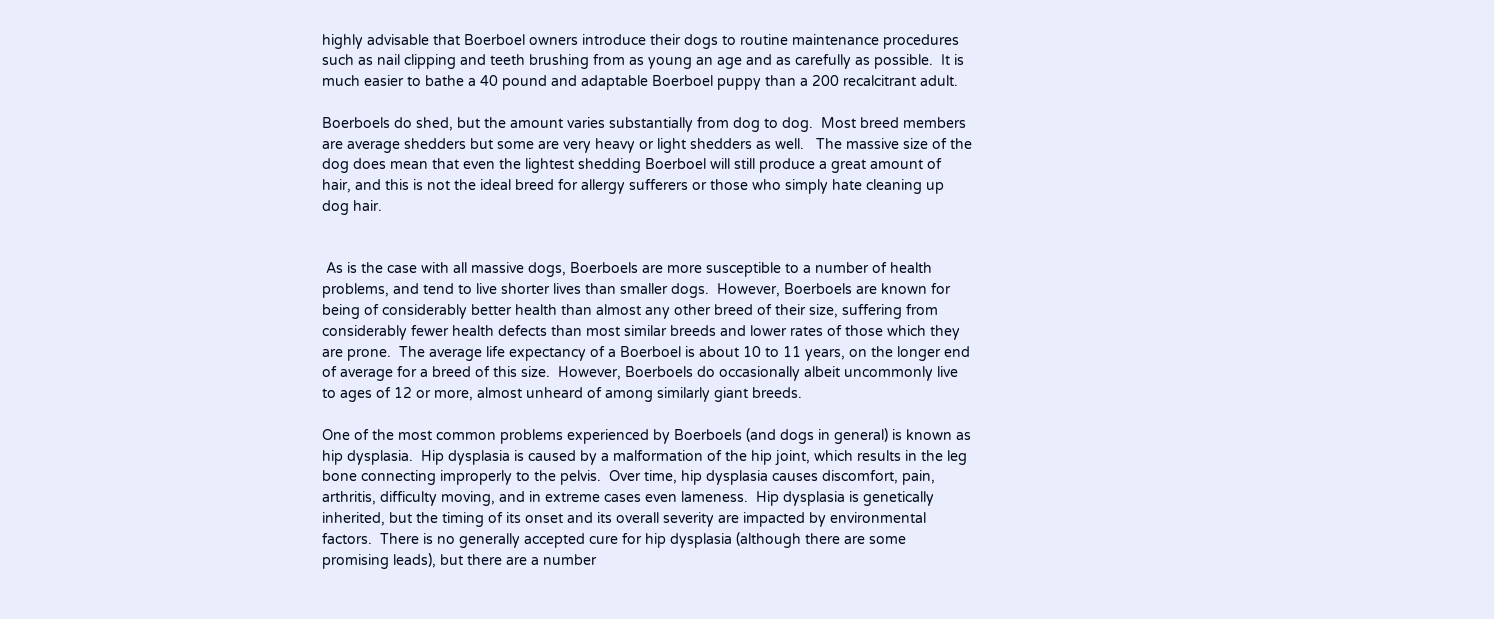highly advisable that Boerboel owners introduce their dogs to routine maintenance procedures such as nail clipping and teeth brushing from as young an age and as carefully as possible.  It is much easier to bathe a 40 pound and adaptable Boerboel puppy than a 200 recalcitrant adult.

Boerboels do shed, but the amount varies substantially from dog to dog.  Most breed members are average shedders but some are very heavy or light shedders as well.   The massive size of the dog does mean that even the lightest shedding Boerboel will still produce a great amount of hair, and this is not the ideal breed for allergy sufferers or those who simply hate cleaning up dog hair.


 As is the case with all massive dogs, Boerboels are more susceptible to a number of health problems, and tend to live shorter lives than smaller dogs.  However, Boerboels are known for being of considerably better health than almost any other breed of their size, suffering from considerably fewer health defects than most similar breeds and lower rates of those which they are prone.  The average life expectancy of a Boerboel is about 10 to 11 years, on the longer end of average for a breed of this size.  However, Boerboels do occasionally albeit uncommonly live to ages of 12 or more, almost unheard of among similarly giant breeds.

One of the most common problems experienced by Boerboels (and dogs in general) is known as hip dysplasia.  Hip dysplasia is caused by a malformation of the hip joint, which results in the leg bone connecting improperly to the pelvis.  Over time, hip dysplasia causes discomfort, pain, arthritis, difficulty moving, and in extreme cases even lameness.  Hip dysplasia is genetically inherited, but the timing of its onset and its overall severity are impacted by environmental factors.  There is no generally accepted cure for hip dysplasia (although there are some promising leads), but there are a number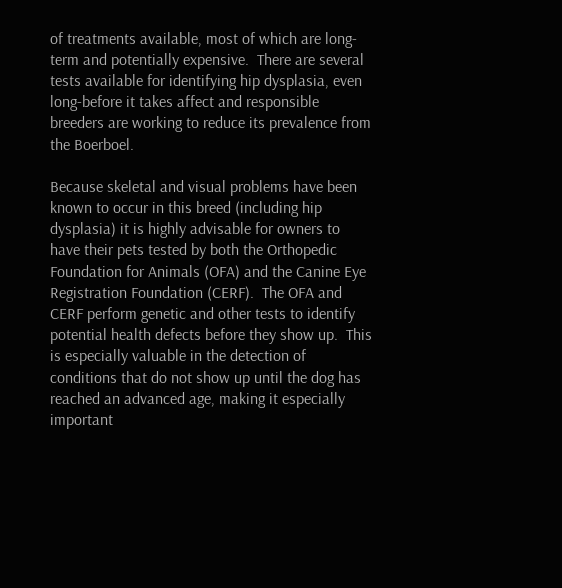of treatments available, most of which are long-term and potentially expensive.  There are several tests available for identifying hip dysplasia, even long-before it takes affect and responsible breeders are working to reduce its prevalence from the Boerboel.

Because skeletal and visual problems have been known to occur in this breed (including hip dysplasia) it is highly advisable for owners to have their pets tested by both the Orthopedic Foundation for Animals (OFA) and the Canine Eye Registration Foundation (CERF).  The OFA and CERF perform genetic and other tests to identify potential health defects before they show up.  This is especially valuable in the detection of conditions that do not show up until the dog has reached an advanced age, making it especially important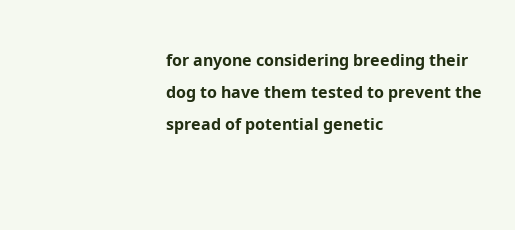for anyone considering breeding their dog to have them tested to prevent the spread of potential genetic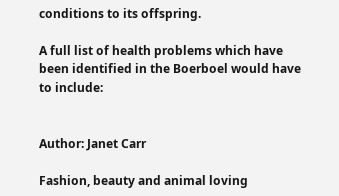conditions to its offspring.

A full list of health problems which have been identified in the Boerboel would have to include:


Author: Janet Carr

Fashion, beauty and animal loving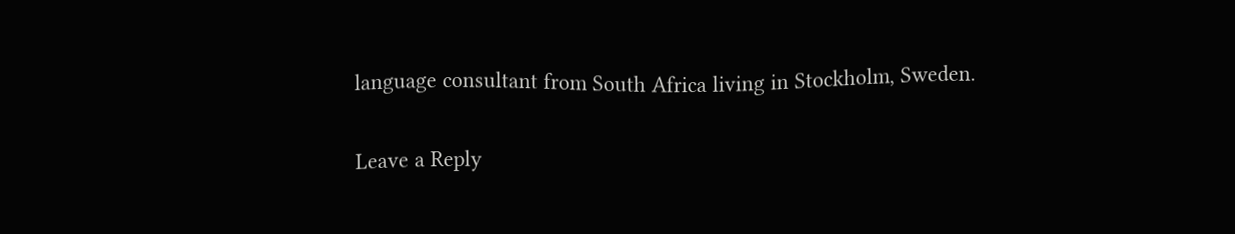language consultant from South Africa living in Stockholm, Sweden.

Leave a Reply